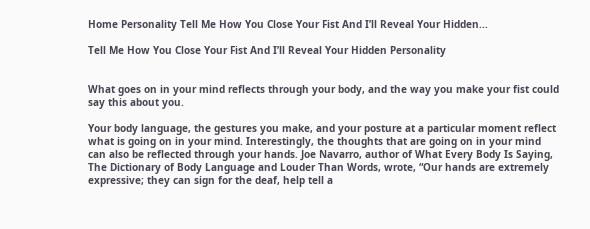Home Personality Tell Me How You Close Your Fist And I’ll Reveal Your Hidden...

Tell Me How You Close Your Fist And I’ll Reveal Your Hidden Personality


What goes on in your mind reflects through your body, and the way you make your fist could say this about you.

Your body language, the gestures you make, and your posture at a particular moment reflect what is going on in your mind. Interestingly, the thoughts that are going on in your mind can also be reflected through your hands. Joe Navarro, author of What Every Body Is Saying, The Dictionary of Body Language and Louder Than Words, wrote, “Our hands are extremely expressive; they can sign for the deaf, help tell a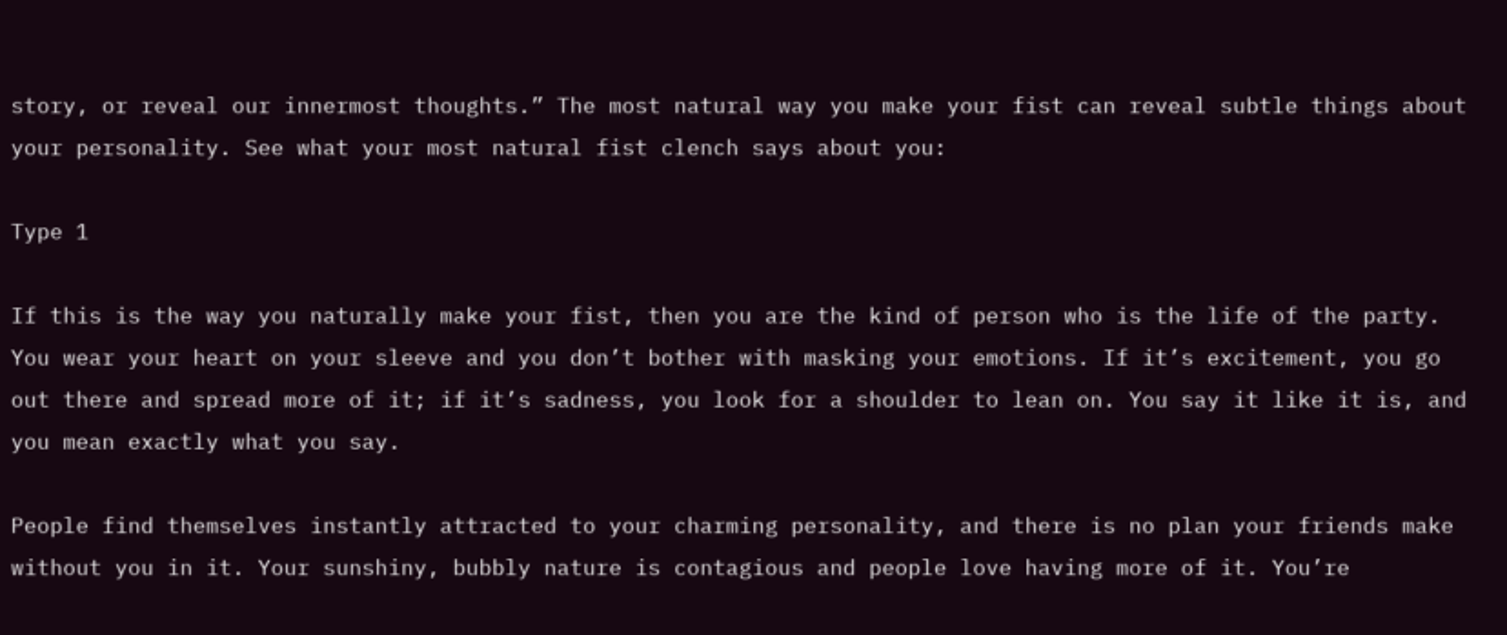story, or reveal our innermost thoughts.” The most natural way you make your fist can reveal subtle things about your personality. See what your most natural fist clench says about you:

Type 1

If this is the way you naturally make your fist, then you are the kind of person who is the life of the party. You wear your heart on your sleeve and you don’t bother with masking your emotions. If it’s excitement, you go out there and spread more of it; if it’s sadness, you look for a shoulder to lean on. You say it like it is, and you mean exactly what you say.

People find themselves instantly attracted to your charming personality, and there is no plan your friends make without you in it. Your sunshiny, bubbly nature is contagious and people love having more of it. You’re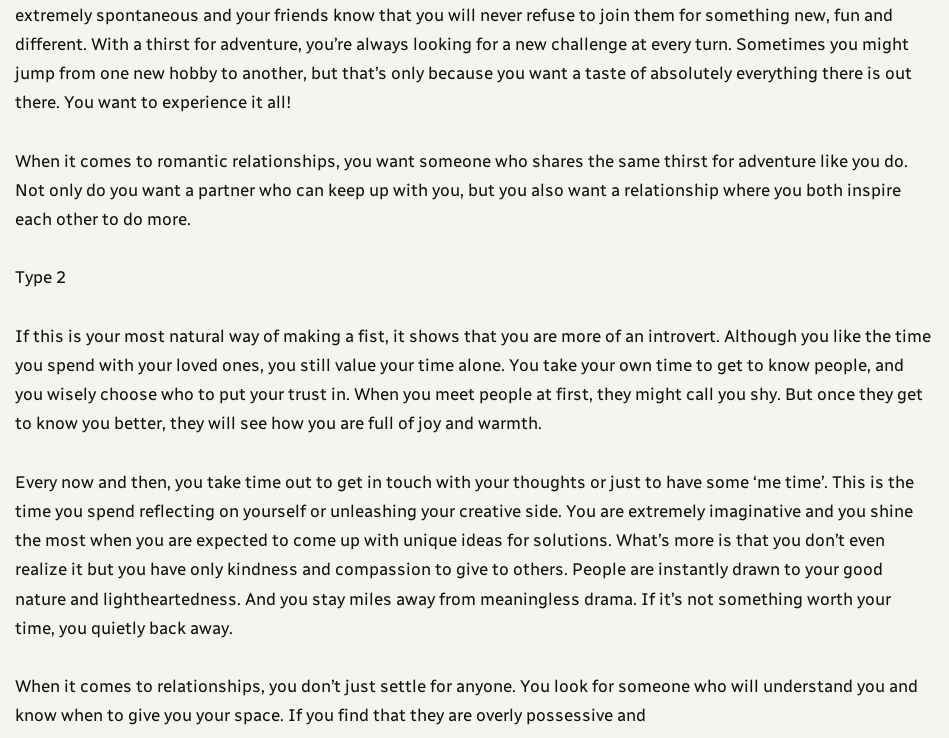extremely spontaneous and your friends know that you will never refuse to join them for something new, fun and different. With a thirst for adventure, you’re always looking for a new challenge at every turn. Sometimes you might jump from one new hobby to another, but that’s only because you want a taste of absolutely everything there is out there. You want to experience it all!

When it comes to romantic relationships, you want someone who shares the same thirst for adventure like you do. Not only do you want a partner who can keep up with you, but you also want a relationship where you both inspire each other to do more.

Type 2

If this is your most natural way of making a fist, it shows that you are more of an introvert. Although you like the time you spend with your loved ones, you still value your time alone. You take your own time to get to know people, and you wisely choose who to put your trust in. When you meet people at first, they might call you shy. But once they get to know you better, they will see how you are full of joy and warmth.

Every now and then, you take time out to get in touch with your thoughts or just to have some ‘me time’. This is the time you spend reflecting on yourself or unleashing your creative side. You are extremely imaginative and you shine the most when you are expected to come up with unique ideas for solutions. What’s more is that you don’t even realize it but you have only kindness and compassion to give to others. People are instantly drawn to your good nature and lightheartedness. And you stay miles away from meaningless drama. If it’s not something worth your time, you quietly back away.

When it comes to relationships, you don’t just settle for anyone. You look for someone who will understand you and know when to give you your space. If you find that they are overly possessive and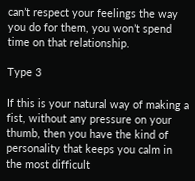can’t respect your feelings the way you do for them, you won’t spend time on that relationship.

Type 3

If this is your natural way of making a fist, without any pressure on your thumb, then you have the kind of personality that keeps you calm in the most difficult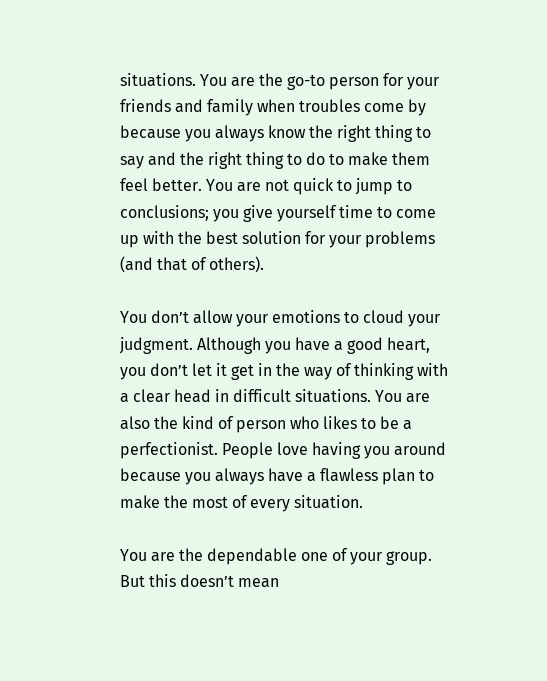situations. You are the go-to person for your friends and family when troubles come by because you always know the right thing to say and the right thing to do to make them feel better. You are not quick to jump to conclusions; you give yourself time to come up with the best solution for your problems (and that of others).

You don’t allow your emotions to cloud your judgment. Although you have a good heart, you don’t let it get in the way of thinking with a clear head in difficult situations. You are also the kind of person who likes to be a perfectionist. People love having you around because you always have a flawless plan to make the most of every situation.

You are the dependable one of your group. But this doesn’t mean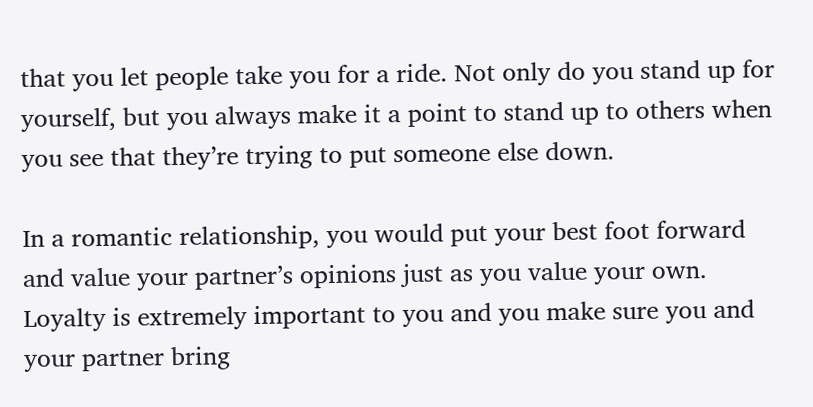that you let people take you for a ride. Not only do you stand up for yourself, but you always make it a point to stand up to others when you see that they’re trying to put someone else down.

In a romantic relationship, you would put your best foot forward and value your partner’s opinions just as you value your own. Loyalty is extremely important to you and you make sure you and your partner bring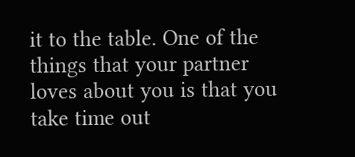it to the table. One of the things that your partner loves about you is that you take time out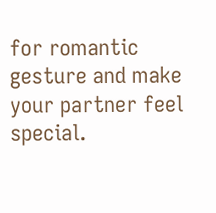for romantic gesture and make your partner feel special.